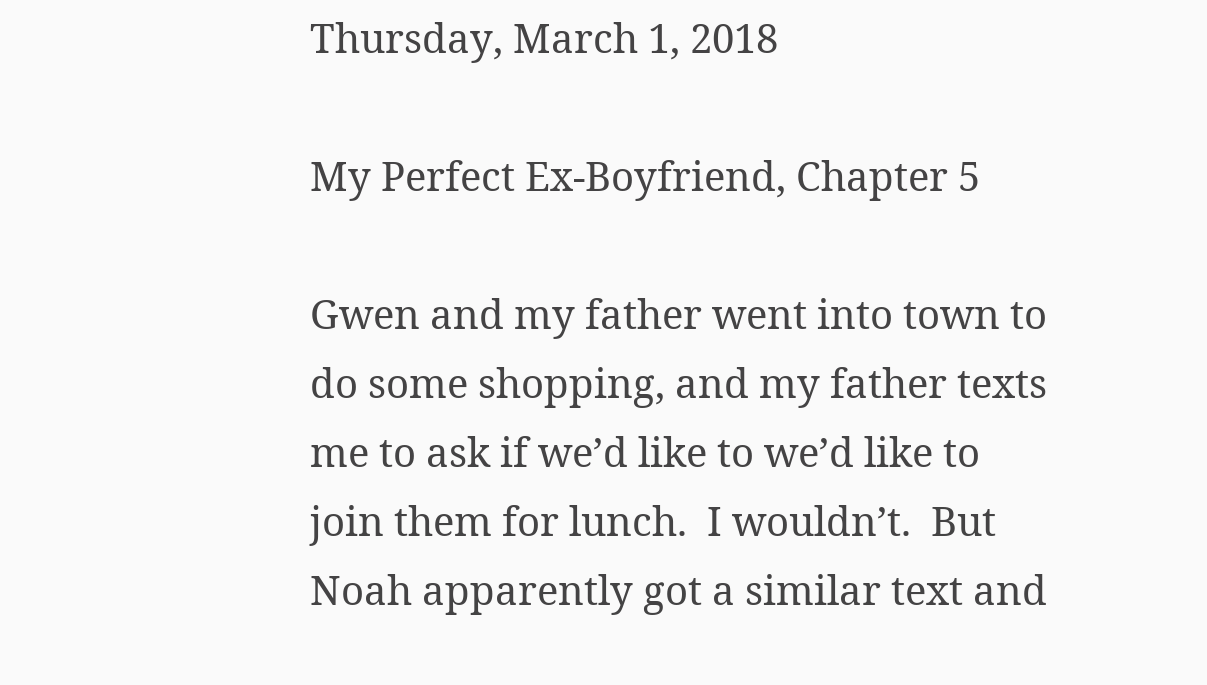Thursday, March 1, 2018

My Perfect Ex-Boyfriend, Chapter 5

Gwen and my father went into town to do some shopping, and my father texts me to ask if we’d like to we’d like to join them for lunch.  I wouldn’t.  But Noah apparently got a similar text and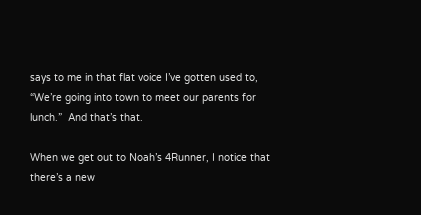says to me in that flat voice I’ve gotten used to, “We’re going into town to meet our parents for lunch.”  And that’s that.

When we get out to Noah’s 4Runner, I notice that there’s a new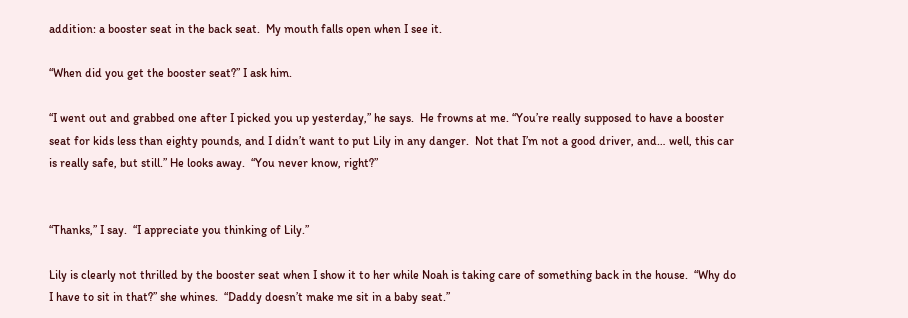addition: a booster seat in the back seat.  My mouth falls open when I see it.

“When did you get the booster seat?” I ask him.

“I went out and grabbed one after I picked you up yesterday,” he says.  He frowns at me. “You’re really supposed to have a booster seat for kids less than eighty pounds, and I didn’t want to put Lily in any danger.  Not that I’m not a good driver, and… well, this car is really safe, but still.” He looks away.  “You never know, right?”


“Thanks,” I say.  “I appreciate you thinking of Lily.”

Lily is clearly not thrilled by the booster seat when I show it to her while Noah is taking care of something back in the house.  “Why do I have to sit in that?” she whines.  “Daddy doesn’t make me sit in a baby seat.”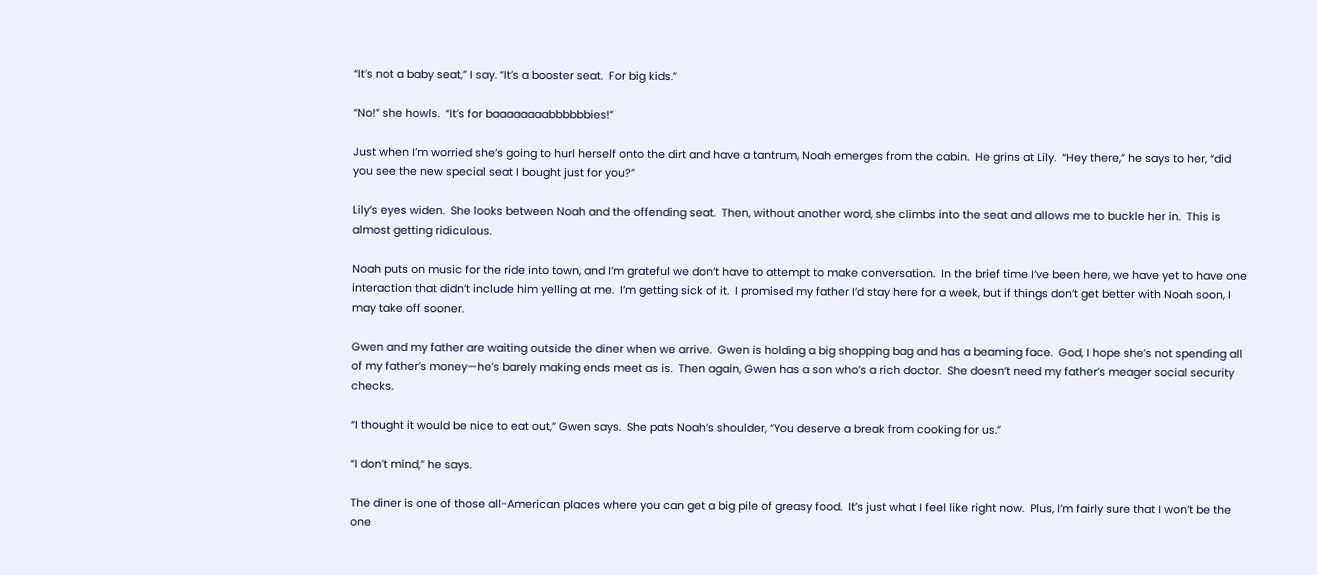“It’s not a baby seat,” I say. “It’s a booster seat.  For big kids.”

“No!” she howls.  “It’s for baaaaaaaabbbbbbies!”

Just when I’m worried she’s going to hurl herself onto the dirt and have a tantrum, Noah emerges from the cabin.  He grins at Lily.  “Hey there,” he says to her, “did you see the new special seat I bought just for you?”

Lily’s eyes widen.  She looks between Noah and the offending seat.  Then, without another word, she climbs into the seat and allows me to buckle her in.  This is almost getting ridiculous.

Noah puts on music for the ride into town, and I’m grateful we don’t have to attempt to make conversation.  In the brief time I’ve been here, we have yet to have one interaction that didn’t include him yelling at me.  I’m getting sick of it.  I promised my father I’d stay here for a week, but if things don’t get better with Noah soon, I may take off sooner.

Gwen and my father are waiting outside the diner when we arrive.  Gwen is holding a big shopping bag and has a beaming face.  God, I hope she’s not spending all of my father’s money—he’s barely making ends meet as is.  Then again, Gwen has a son who’s a rich doctor.  She doesn’t need my father’s meager social security checks.

“I thought it would be nice to eat out,” Gwen says.  She pats Noah’s shoulder, “You deserve a break from cooking for us.”

“I don’t mind,” he says.

The diner is one of those all-American places where you can get a big pile of greasy food.  It’s just what I feel like right now.  Plus, I’m fairly sure that I won’t be the one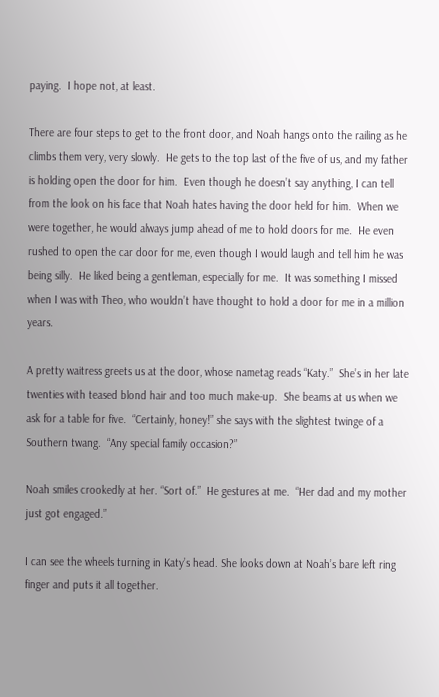paying.  I hope not, at least.

There are four steps to get to the front door, and Noah hangs onto the railing as he climbs them very, very slowly.  He gets to the top last of the five of us, and my father is holding open the door for him.  Even though he doesn’t say anything, I can tell from the look on his face that Noah hates having the door held for him.  When we were together, he would always jump ahead of me to hold doors for me.  He even rushed to open the car door for me, even though I would laugh and tell him he was being silly.  He liked being a gentleman, especially for me.  It was something I missed when I was with Theo, who wouldn’t have thought to hold a door for me in a million years.

A pretty waitress greets us at the door, whose nametag reads “Katy.”  She’s in her late twenties with teased blond hair and too much make-up.  She beams at us when we ask for a table for five.  “Certainly, honey!” she says with the slightest twinge of a Southern twang.  “Any special family occasion?”

Noah smiles crookedly at her. “Sort of.”  He gestures at me.  “Her dad and my mother just got engaged.”

I can see the wheels turning in Katy’s head. She looks down at Noah’s bare left ring finger and puts it all together.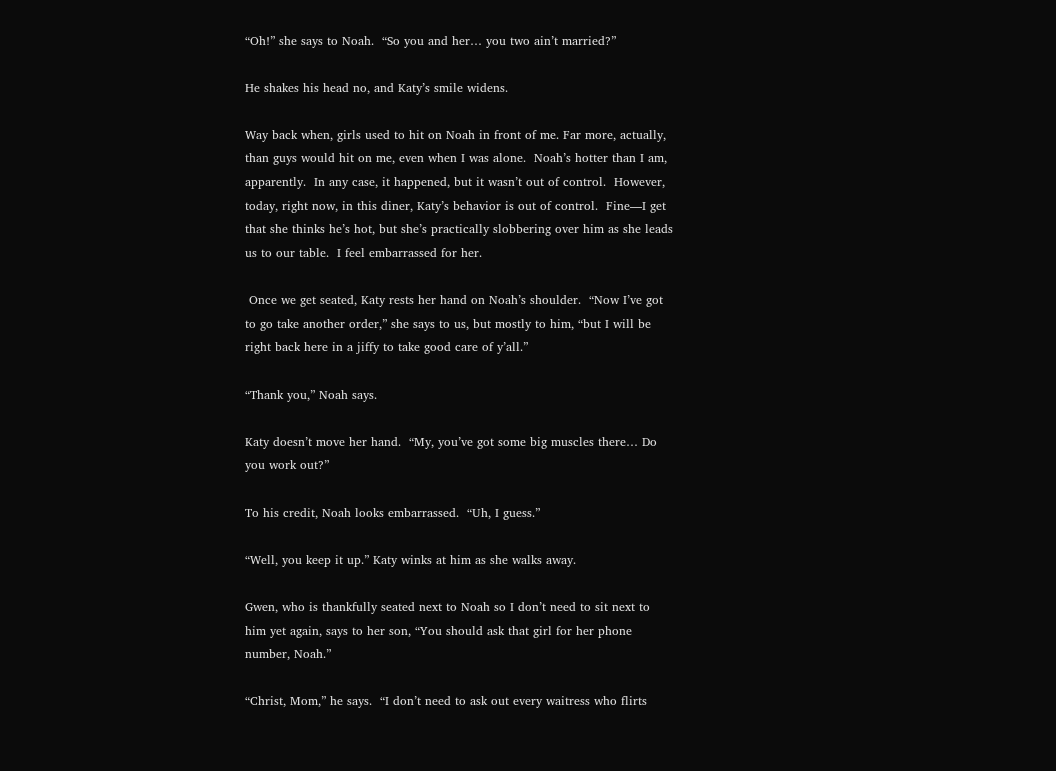“Oh!” she says to Noah.  “So you and her… you two ain’t married?”

He shakes his head no, and Katy’s smile widens.

Way back when, girls used to hit on Noah in front of me. Far more, actually, than guys would hit on me, even when I was alone.  Noah’s hotter than I am, apparently.  In any case, it happened, but it wasn’t out of control.  However, today, right now, in this diner, Katy’s behavior is out of control.  Fine—I get that she thinks he’s hot, but she’s practically slobbering over him as she leads us to our table.  I feel embarrassed for her.

 Once we get seated, Katy rests her hand on Noah’s shoulder.  “Now I’ve got to go take another order,” she says to us, but mostly to him, “but I will be right back here in a jiffy to take good care of y’all.”

“Thank you,” Noah says.

Katy doesn’t move her hand.  “My, you’ve got some big muscles there… Do you work out?”

To his credit, Noah looks embarrassed.  “Uh, I guess.”

“Well, you keep it up.” Katy winks at him as she walks away.

Gwen, who is thankfully seated next to Noah so I don’t need to sit next to him yet again, says to her son, “You should ask that girl for her phone number, Noah.”

“Christ, Mom,” he says.  “I don’t need to ask out every waitress who flirts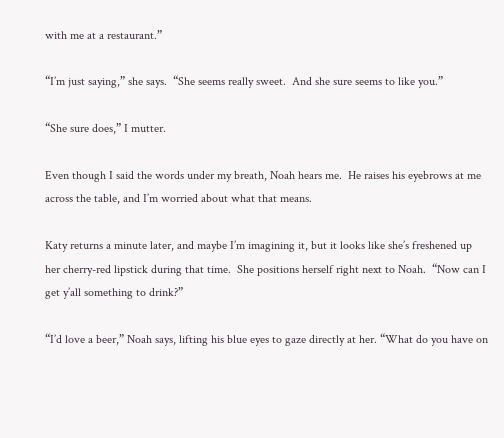with me at a restaurant.”

“I’m just saying,” she says.  “She seems really sweet.  And she sure seems to like you.”

“She sure does,” I mutter.

Even though I said the words under my breath, Noah hears me.  He raises his eyebrows at me across the table, and I’m worried about what that means.

Katy returns a minute later, and maybe I’m imagining it, but it looks like she’s freshened up her cherry-red lipstick during that time.  She positions herself right next to Noah.  “Now can I get y’all something to drink?”

“I’d love a beer,” Noah says, lifting his blue eyes to gaze directly at her. “What do you have on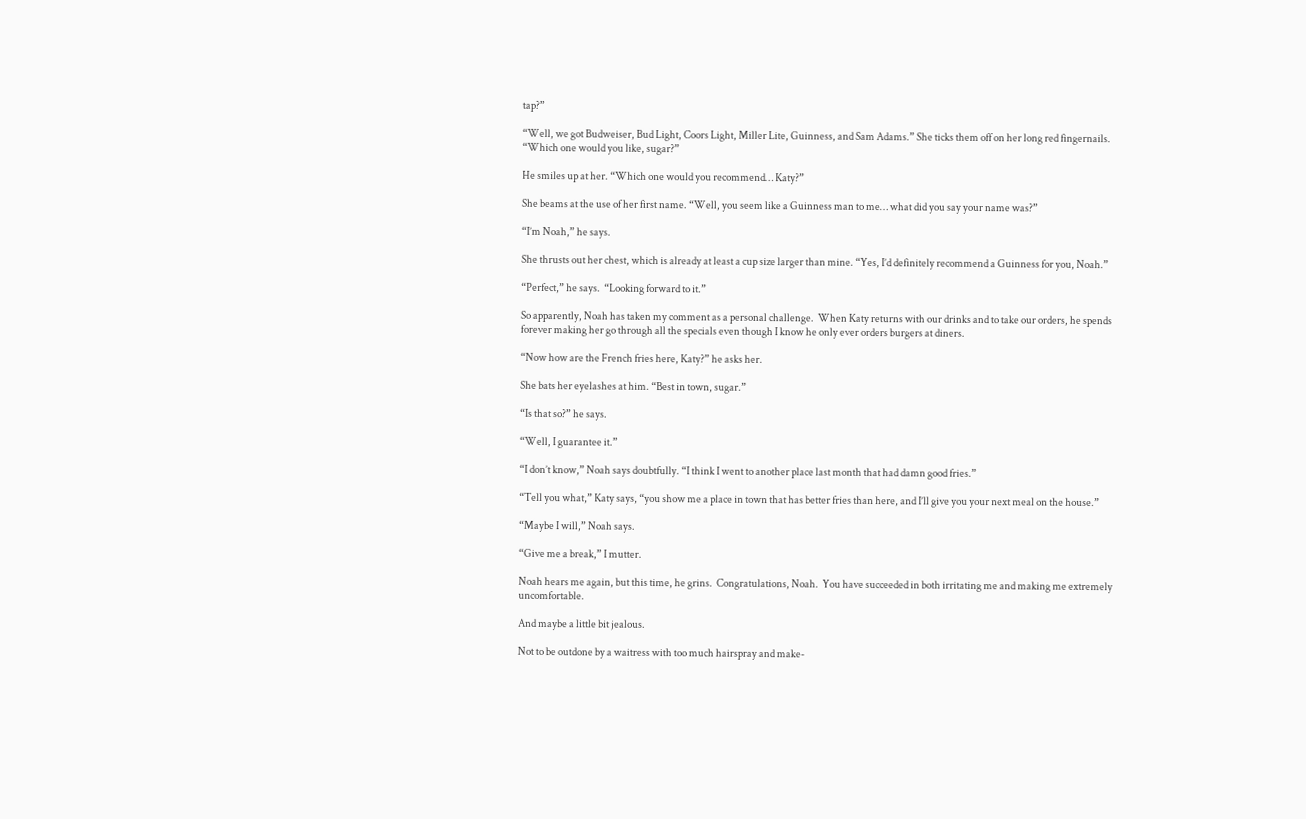tap?”

“Well, we got Budweiser, Bud Light, Coors Light, Miller Lite, Guinness, and Sam Adams.” She ticks them off on her long red fingernails.  “Which one would you like, sugar?”

He smiles up at her. “Which one would you recommend… Katy?”

She beams at the use of her first name. “Well, you seem like a Guinness man to me… what did you say your name was?”

“I’m Noah,” he says.

She thrusts out her chest, which is already at least a cup size larger than mine. “Yes, I’d definitely recommend a Guinness for you, Noah.”

“Perfect,” he says.  “Looking forward to it.”

So apparently, Noah has taken my comment as a personal challenge.  When Katy returns with our drinks and to take our orders, he spends forever making her go through all the specials even though I know he only ever orders burgers at diners.

“Now how are the French fries here, Katy?” he asks her.

She bats her eyelashes at him. “Best in town, sugar.”

“Is that so?” he says.

“Well, I guarantee it.”

“I don’t know,” Noah says doubtfully. “I think I went to another place last month that had damn good fries.”

“Tell you what,” Katy says, “you show me a place in town that has better fries than here, and I’ll give you your next meal on the house.”

“Maybe I will,” Noah says.

“Give me a break,” I mutter.

Noah hears me again, but this time, he grins.  Congratulations, Noah.  You have succeeded in both irritating me and making me extremely uncomfortable.

And maybe a little bit jealous.

Not to be outdone by a waitress with too much hairspray and make-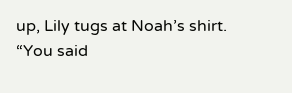up, Lily tugs at Noah’s shirt.  “You said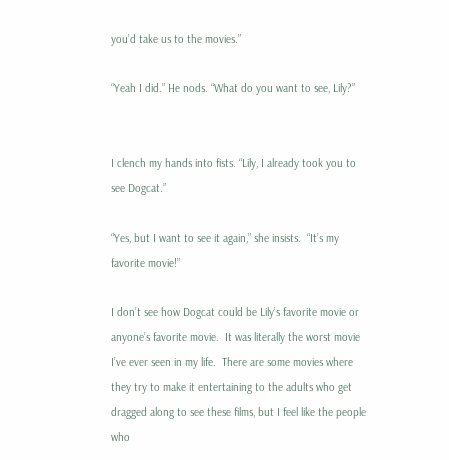you’d take us to the movies.”

“Yeah I did.” He nods. “What do you want to see, Lily?”


I clench my hands into fists. “Lily, I already took you to see Dogcat.”

“Yes, but I want to see it again,” she insists.  “It’s my favorite movie!”

I don’t see how Dogcat could be Lily’s favorite movie or anyone’s favorite movie.  It was literally the worst movie I’ve ever seen in my life.  There are some movies where they try to make it entertaining to the adults who get dragged along to see these films, but I feel like the people who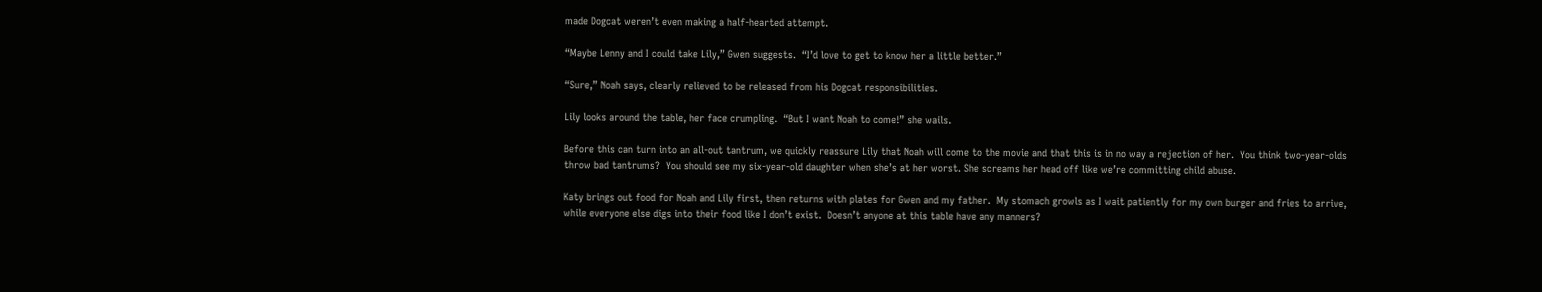made Dogcat weren’t even making a half-hearted attempt.

“Maybe Lenny and I could take Lily,” Gwen suggests.  “I’d love to get to know her a little better.”

“Sure,” Noah says, clearly relieved to be released from his Dogcat responsibilities.

Lily looks around the table, her face crumpling.  “But I want Noah to come!” she wails.

Before this can turn into an all-out tantrum, we quickly reassure Lily that Noah will come to the movie and that this is in no way a rejection of her.  You think two-year-olds throw bad tantrums?  You should see my six-year-old daughter when she’s at her worst. She screams her head off like we’re committing child abuse.

Katy brings out food for Noah and Lily first, then returns with plates for Gwen and my father.  My stomach growls as I wait patiently for my own burger and fries to arrive, while everyone else digs into their food like I don’t exist.  Doesn’t anyone at this table have any manners?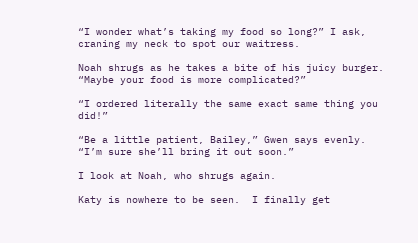“I wonder what’s taking my food so long?” I ask, craning my neck to spot our waitress.

Noah shrugs as he takes a bite of his juicy burger.  “Maybe your food is more complicated?”

“I ordered literally the same exact same thing you did!”

“Be a little patient, Bailey,” Gwen says evenly.  “I’m sure she’ll bring it out soon.”

I look at Noah, who shrugs again.

Katy is nowhere to be seen.  I finally get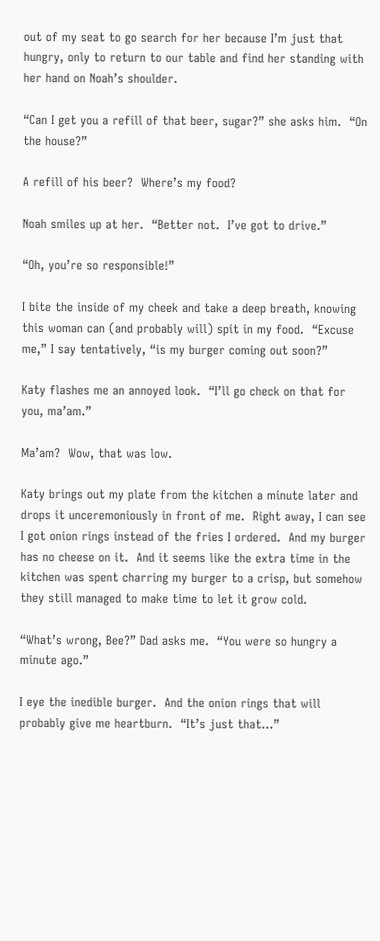out of my seat to go search for her because I’m just that hungry, only to return to our table and find her standing with her hand on Noah’s shoulder.

“Can I get you a refill of that beer, sugar?” she asks him.  “On the house?”

A refill of his beer?  Where’s my food?

Noah smiles up at her.  “Better not.  I’ve got to drive.”

“Oh, you’re so responsible!”

I bite the inside of my cheek and take a deep breath, knowing this woman can (and probably will) spit in my food.  “Excuse me,” I say tentatively, “is my burger coming out soon?”

Katy flashes me an annoyed look.  “I’ll go check on that for you, ma’am.”

Ma’am?  Wow, that was low.

Katy brings out my plate from the kitchen a minute later and drops it unceremoniously in front of me.  Right away, I can see I got onion rings instead of the fries I ordered.  And my burger has no cheese on it.  And it seems like the extra time in the kitchen was spent charring my burger to a crisp, but somehow they still managed to make time to let it grow cold.

“What’s wrong, Bee?” Dad asks me.  “You were so hungry a minute ago.”

I eye the inedible burger.  And the onion rings that will probably give me heartburn.  “It’s just that…”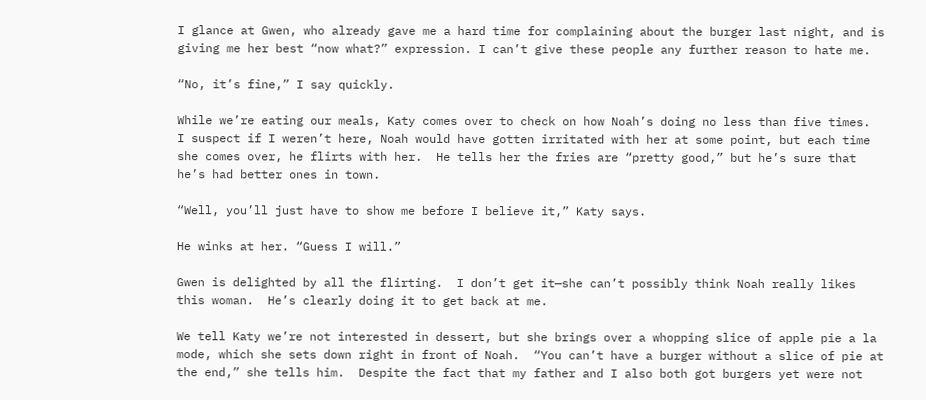I glance at Gwen, who already gave me a hard time for complaining about the burger last night, and is giving me her best “now what?” expression. I can’t give these people any further reason to hate me.

“No, it’s fine,” I say quickly.

While we’re eating our meals, Katy comes over to check on how Noah’s doing no less than five times.  I suspect if I weren’t here, Noah would have gotten irritated with her at some point, but each time she comes over, he flirts with her.  He tells her the fries are “pretty good,” but he’s sure that he’s had better ones in town.

“Well, you’ll just have to show me before I believe it,” Katy says.

He winks at her. “Guess I will.”

Gwen is delighted by all the flirting.  I don’t get it—she can’t possibly think Noah really likes this woman.  He’s clearly doing it to get back at me.

We tell Katy we’re not interested in dessert, but she brings over a whopping slice of apple pie a la mode, which she sets down right in front of Noah.  “You can’t have a burger without a slice of pie at the end,” she tells him.  Despite the fact that my father and I also both got burgers yet were not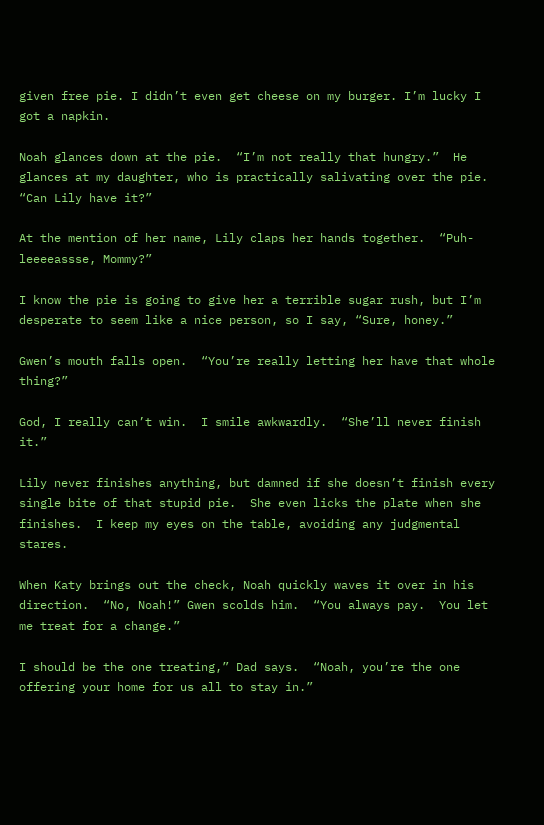given free pie. I didn’t even get cheese on my burger. I’m lucky I got a napkin.

Noah glances down at the pie.  “I’m not really that hungry.”  He glances at my daughter, who is practically salivating over the pie.  “Can Lily have it?”

At the mention of her name, Lily claps her hands together.  “Puh-leeeeassse, Mommy?”

I know the pie is going to give her a terrible sugar rush, but I’m desperate to seem like a nice person, so I say, “Sure, honey.”

Gwen’s mouth falls open.  “You’re really letting her have that whole thing?”

God, I really can’t win.  I smile awkwardly.  “She’ll never finish it.”

Lily never finishes anything, but damned if she doesn’t finish every single bite of that stupid pie.  She even licks the plate when she finishes.  I keep my eyes on the table, avoiding any judgmental stares.

When Katy brings out the check, Noah quickly waves it over in his direction.  “No, Noah!” Gwen scolds him.  “You always pay.  You let me treat for a change.”

I should be the one treating,” Dad says.  “Noah, you’re the one offering your home for us all to stay in.”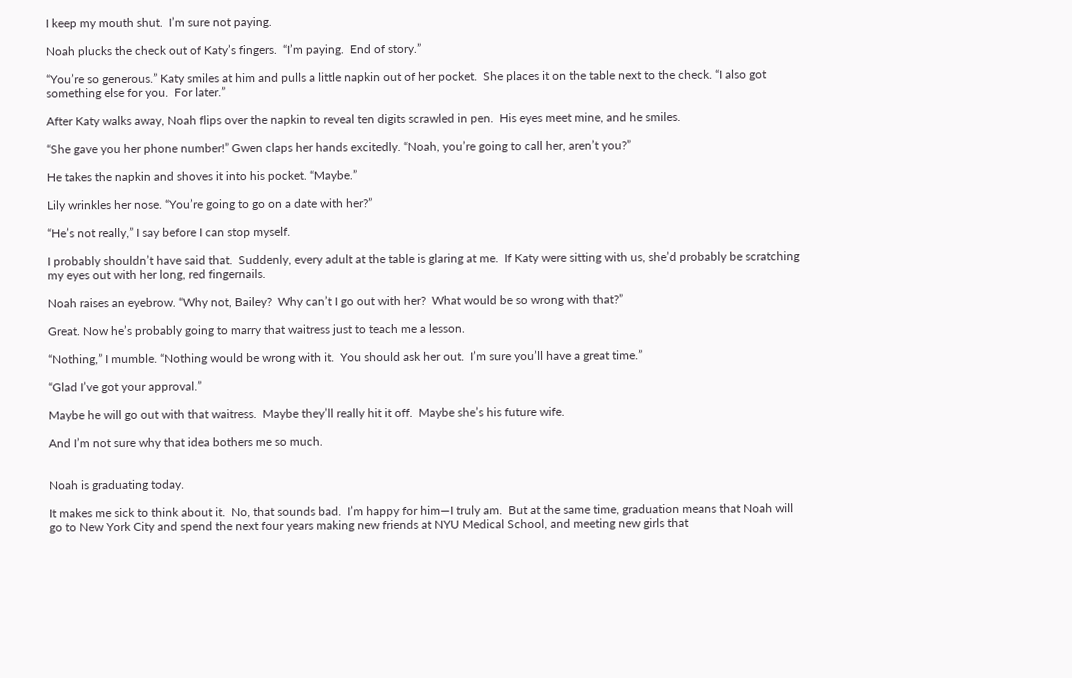I keep my mouth shut.  I’m sure not paying.

Noah plucks the check out of Katy’s fingers.  “I’m paying.  End of story.”

“You’re so generous.” Katy smiles at him and pulls a little napkin out of her pocket.  She places it on the table next to the check. “I also got something else for you.  For later.”

After Katy walks away, Noah flips over the napkin to reveal ten digits scrawled in pen.  His eyes meet mine, and he smiles.

“She gave you her phone number!” Gwen claps her hands excitedly. “Noah, you’re going to call her, aren’t you?”

He takes the napkin and shoves it into his pocket. “Maybe.”

Lily wrinkles her nose. “You’re going to go on a date with her?”

“He’s not really,” I say before I can stop myself.

I probably shouldn’t have said that.  Suddenly, every adult at the table is glaring at me.  If Katy were sitting with us, she’d probably be scratching my eyes out with her long, red fingernails.

Noah raises an eyebrow. “Why not, Bailey?  Why can’t I go out with her?  What would be so wrong with that?”

Great. Now he’s probably going to marry that waitress just to teach me a lesson.

“Nothing,” I mumble. “Nothing would be wrong with it.  You should ask her out.  I’m sure you’ll have a great time.”

“Glad I’ve got your approval.”

Maybe he will go out with that waitress.  Maybe they’ll really hit it off.  Maybe she’s his future wife.

And I’m not sure why that idea bothers me so much.


Noah is graduating today.

It makes me sick to think about it.  No, that sounds bad.  I’m happy for him—I truly am.  But at the same time, graduation means that Noah will go to New York City and spend the next four years making new friends at NYU Medical School, and meeting new girls that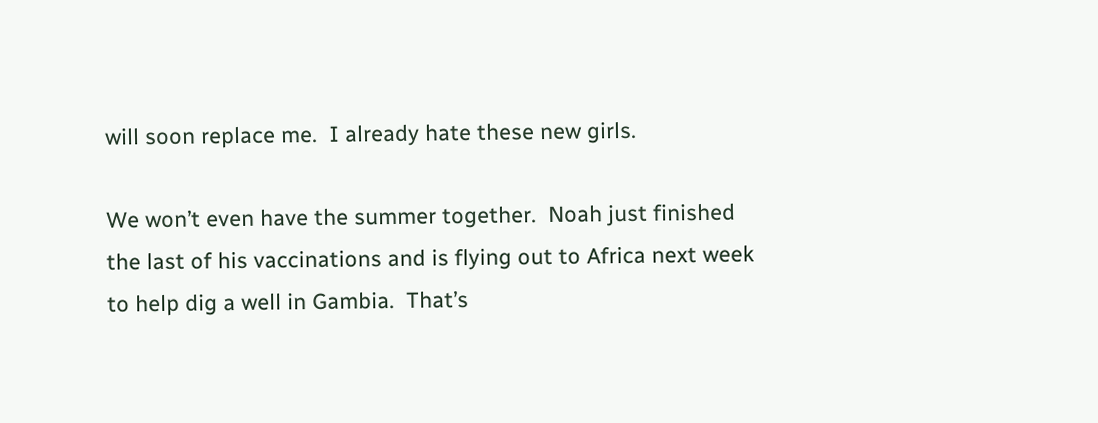will soon replace me.  I already hate these new girls.

We won’t even have the summer together.  Noah just finished the last of his vaccinations and is flying out to Africa next week to help dig a well in Gambia.  That’s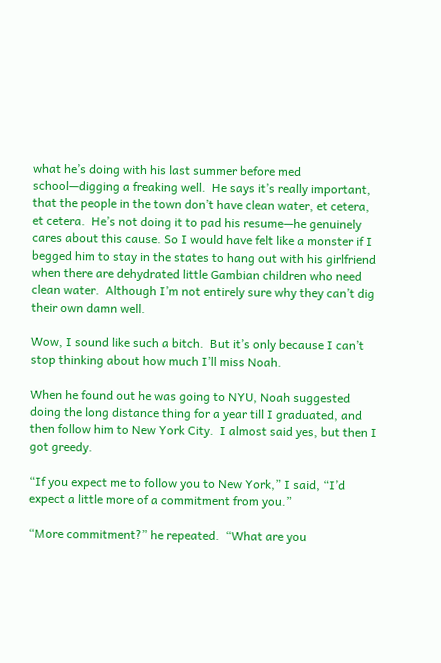what he’s doing with his last summer before med school—digging a freaking well.  He says it’s really important, that the people in the town don’t have clean water, et cetera, et cetera.  He’s not doing it to pad his resume—he genuinely cares about this cause. So I would have felt like a monster if I begged him to stay in the states to hang out with his girlfriend when there are dehydrated little Gambian children who need clean water.  Although I’m not entirely sure why they can’t dig their own damn well.

Wow, I sound like such a bitch.  But it’s only because I can’t stop thinking about how much I’ll miss Noah.

When he found out he was going to NYU, Noah suggested doing the long distance thing for a year till I graduated, and then follow him to New York City.  I almost said yes, but then I got greedy.

“If you expect me to follow you to New York,” I said, “I’d expect a little more of a commitment from you.”

“More commitment?” he repeated.  “What are you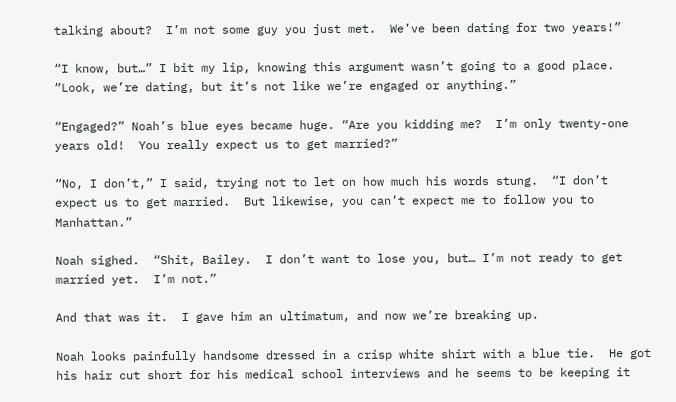talking about?  I’m not some guy you just met.  We’ve been dating for two years!”

“I know, but…” I bit my lip, knowing this argument wasn’t going to a good place. “Look, we’re dating, but it’s not like we’re engaged or anything.”

“Engaged?” Noah’s blue eyes became huge. “Are you kidding me?  I’m only twenty-one years old!  You really expect us to get married?”

“No, I don’t,” I said, trying not to let on how much his words stung.  “I don’t expect us to get married.  But likewise, you can’t expect me to follow you to Manhattan.”

Noah sighed.  “Shit, Bailey.  I don’t want to lose you, but… I’m not ready to get married yet.  I’m not.”

And that was it.  I gave him an ultimatum, and now we’re breaking up.

Noah looks painfully handsome dressed in a crisp white shirt with a blue tie.  He got his hair cut short for his medical school interviews and he seems to be keeping it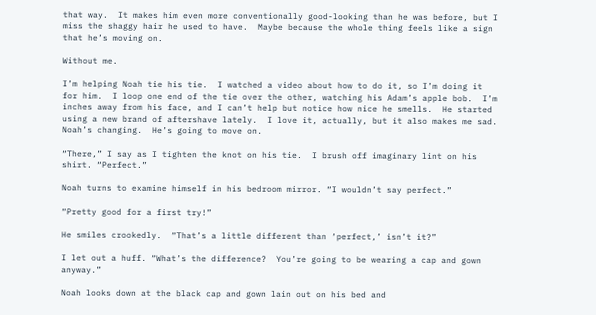that way.  It makes him even more conventionally good-looking than he was before, but I miss the shaggy hair he used to have.  Maybe because the whole thing feels like a sign that he’s moving on.

Without me.

I’m helping Noah tie his tie.  I watched a video about how to do it, so I’m doing it for him.  I loop one end of the tie over the other, watching his Adam’s apple bob.  I’m inches away from his face, and I can’t help but notice how nice he smells.  He started using a new brand of aftershave lately.  I love it, actually, but it also makes me sad.  Noah’s changing.  He’s going to move on.

“There,” I say as I tighten the knot on his tie.  I brush off imaginary lint on his shirt. “Perfect.”

Noah turns to examine himself in his bedroom mirror. “I wouldn’t say perfect.”

“Pretty good for a first try!”

He smiles crookedly.  “That’s a little different than ‘perfect,’ isn’t it?”

I let out a huff. “What’s the difference?  You’re going to be wearing a cap and gown anyway.”

Noah looks down at the black cap and gown lain out on his bed and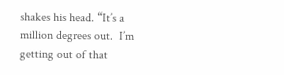shakes his head. “It’s a million degrees out.  I’m getting out of that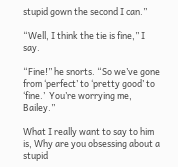stupid gown the second I can.”

“Well, I think the tie is fine,” I say.

“Fine!” he snorts. “So we’ve gone from ‘perfect’ to ‘pretty good’ to ‘fine.’  You’re worrying me, Bailey.”

What I really want to say to him is, Why are you obsessing about a stupid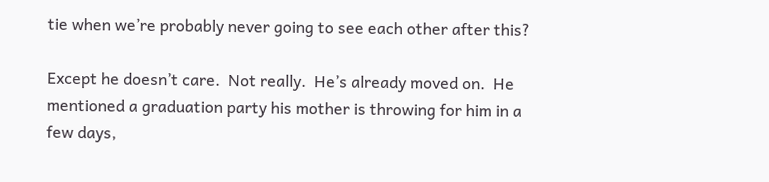tie when we’re probably never going to see each other after this?

Except he doesn’t care.  Not really.  He’s already moved on.  He mentioned a graduation party his mother is throwing for him in a few days,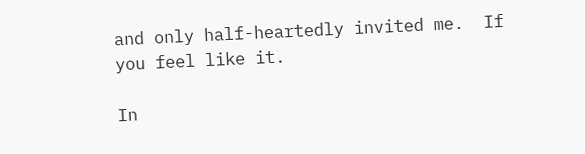and only half-heartedly invited me.  If you feel like it.

In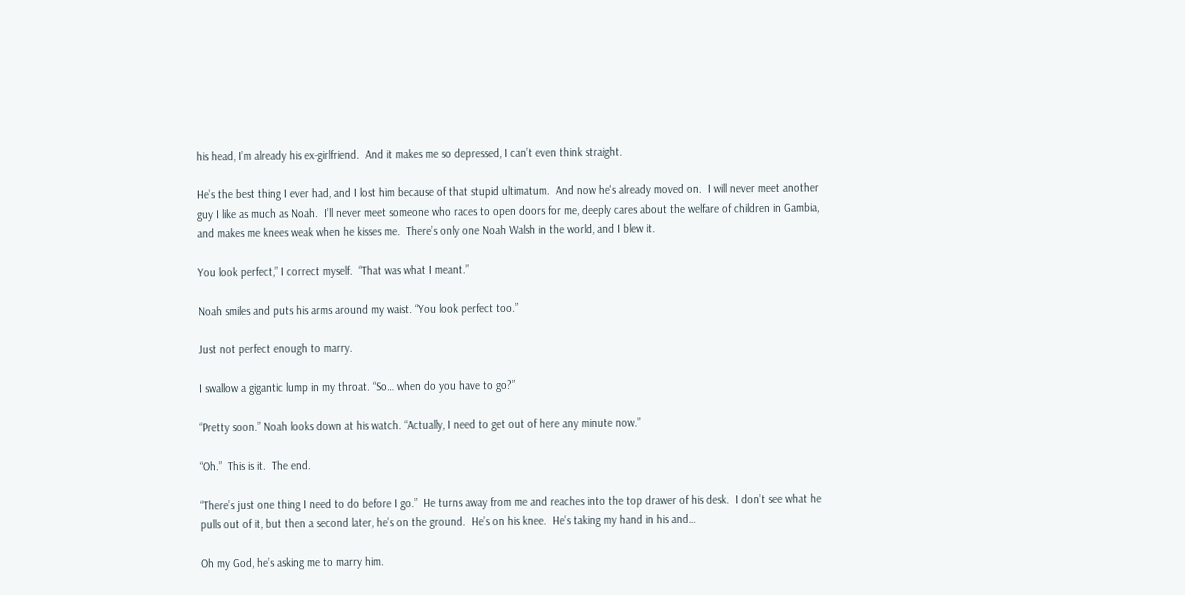his head, I’m already his ex-girlfriend.  And it makes me so depressed, I can’t even think straight.

He’s the best thing I ever had, and I lost him because of that stupid ultimatum.  And now he's already moved on.  I will never meet another guy I like as much as Noah.  I’ll never meet someone who races to open doors for me, deeply cares about the welfare of children in Gambia, and makes me knees weak when he kisses me.  There’s only one Noah Walsh in the world, and I blew it.

You look perfect,” I correct myself.  “That was what I meant.”

Noah smiles and puts his arms around my waist. “You look perfect too.”

Just not perfect enough to marry.

I swallow a gigantic lump in my throat. “So… when do you have to go?”

“Pretty soon.” Noah looks down at his watch. “Actually, I need to get out of here any minute now.”

“Oh.”  This is it.  The end.

“There’s just one thing I need to do before I go.”  He turns away from me and reaches into the top drawer of his desk.  I don’t see what he pulls out of it, but then a second later, he’s on the ground.  He’s on his knee.  He’s taking my hand in his and…

Oh my God, he’s asking me to marry him.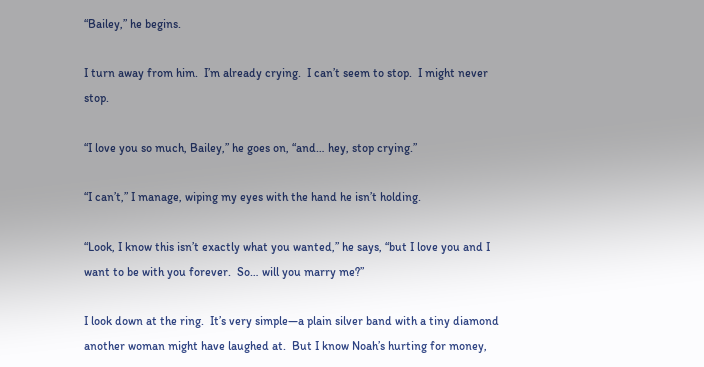“Bailey,” he begins.

I turn away from him.  I’m already crying.  I can’t seem to stop.  I might never stop.

“I love you so much, Bailey,” he goes on, “and… hey, stop crying.”

“I can’t,” I manage, wiping my eyes with the hand he isn’t holding.

“Look, I know this isn’t exactly what you wanted,” he says, “but I love you and I want to be with you forever.  So… will you marry me?”

I look down at the ring.  It’s very simple—a plain silver band with a tiny diamond another woman might have laughed at.  But I know Noah’s hurting for money,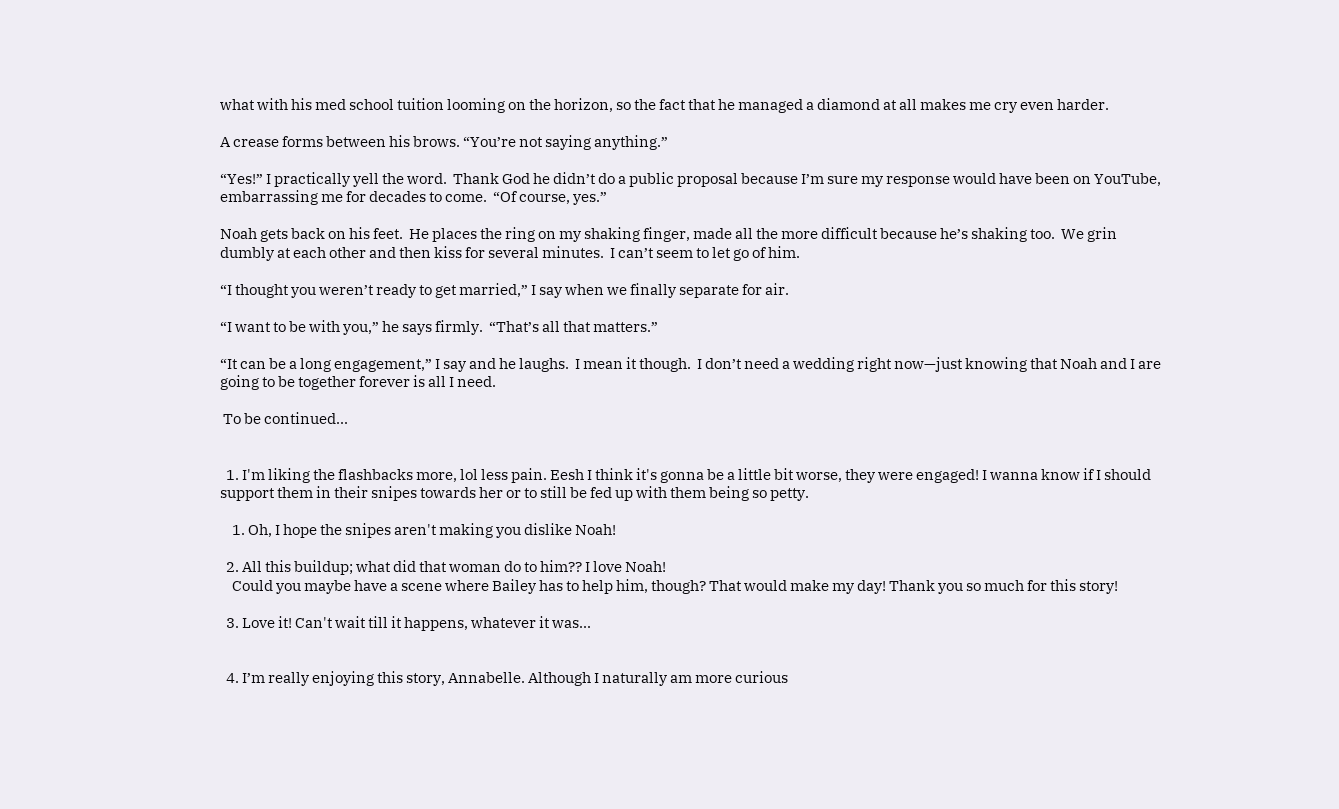what with his med school tuition looming on the horizon, so the fact that he managed a diamond at all makes me cry even harder.

A crease forms between his brows. “You’re not saying anything.”

“Yes!” I practically yell the word.  Thank God he didn’t do a public proposal because I’m sure my response would have been on YouTube, embarrassing me for decades to come.  “Of course, yes.”

Noah gets back on his feet.  He places the ring on my shaking finger, made all the more difficult because he’s shaking too.  We grin dumbly at each other and then kiss for several minutes.  I can’t seem to let go of him.

“I thought you weren’t ready to get married,” I say when we finally separate for air.

“I want to be with you,” he says firmly.  “That’s all that matters.”

“It can be a long engagement,” I say and he laughs.  I mean it though.  I don’t need a wedding right now—just knowing that Noah and I are going to be together forever is all I need.

 To be continued...


  1. I'm liking the flashbacks more, lol less pain. Eesh I think it's gonna be a little bit worse, they were engaged! I wanna know if I should support them in their snipes towards her or to still be fed up with them being so petty.

    1. Oh, I hope the snipes aren't making you dislike Noah!

  2. All this buildup; what did that woman do to him?? I love Noah!
    Could you maybe have a scene where Bailey has to help him, though? That would make my day! Thank you so much for this story!

  3. Love it! Can't wait till it happens, whatever it was...


  4. I’m really enjoying this story, Annabelle. Although I naturally am more curious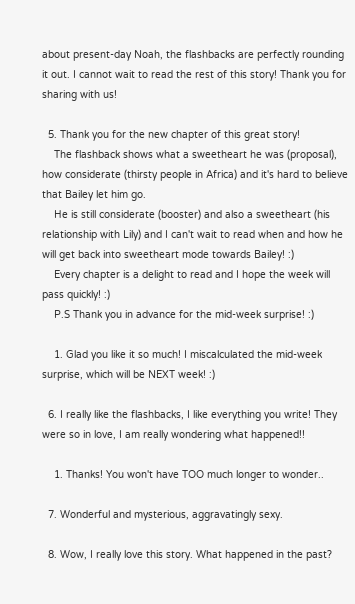about present-day Noah, the flashbacks are perfectly rounding it out. I cannot wait to read the rest of this story! Thank you for sharing with us!

  5. Thank you for the new chapter of this great story!
    The flashback shows what a sweetheart he was (proposal), how considerate (thirsty people in Africa) and it's hard to believe that Bailey let him go.
    He is still considerate (booster) and also a sweetheart (his relationship with Lily) and I can't wait to read when and how he will get back into sweetheart mode towards Bailey! :)
    Every chapter is a delight to read and I hope the week will pass quickly! :)
    P.S Thank you in advance for the mid-week surprise! :)

    1. Glad you like it so much! I miscalculated the mid-week surprise, which will be NEXT week! :)

  6. I really like the flashbacks, I like everything you write! They were so in love, I am really wondering what happened!!

    1. Thanks! You won't have TOO much longer to wonder..

  7. Wonderful and mysterious, aggravatingly sexy.

  8. Wow, I really love this story. What happened in the past?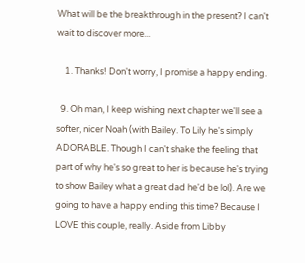What will be the breakthrough in the present? I can't wait to discover more...

    1. Thanks! Don't worry, I promise a happy ending.

  9. Oh man, I keep wishing next chapter we'll see a softer, nicer Noah (with Bailey. To Lily he's simply ADORABLE. Though I can't shake the feeling that part of why he's so great to her is because he's trying to show Bailey what a great dad he'd be lol). Are we going to have a happy ending this time? Because I LOVE this couple, really. Aside from Libby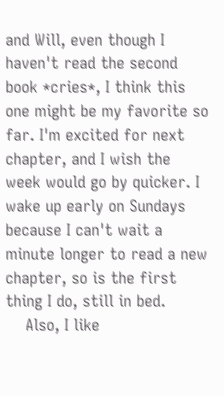and Will, even though I haven't read the second book *cries*, I think this one might be my favorite so far. I'm excited for next chapter, and I wish the week would go by quicker. I wake up early on Sundays because I can't wait a minute longer to read a new chapter, so is the first thing I do, still in bed.
    Also, I like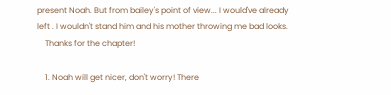present Noah. But from bailey's point of view... I would've already left . I wouldn't stand him and his mother throwing me bad looks.
    Thanks for the chapter!

    1. Noah will get nicer, don't worry! There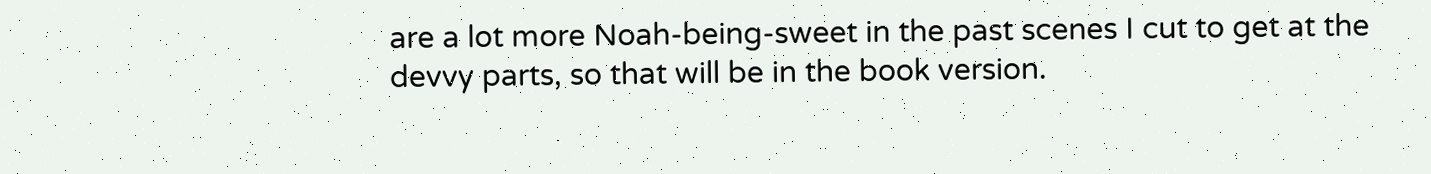are a lot more Noah-being-sweet in the past scenes I cut to get at the devvy parts, so that will be in the book version.